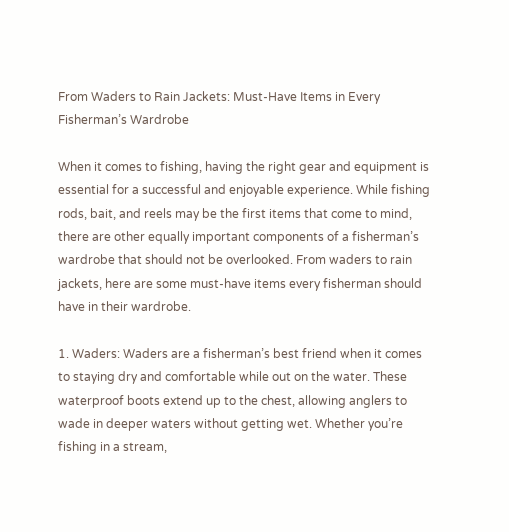From Waders to Rain Jackets: Must-Have Items in Every Fisherman’s Wardrobe

When it comes to fishing, having the right gear and equipment is essential for a successful and enjoyable experience. While fishing rods, bait, and reels may be the first items that come to mind, there are other equally important components of a fisherman’s wardrobe that should not be overlooked. From waders to rain jackets, here are some must-have items every fisherman should have in their wardrobe.

1. Waders: Waders are a fisherman’s best friend when it comes to staying dry and comfortable while out on the water. These waterproof boots extend up to the chest, allowing anglers to wade in deeper waters without getting wet. Whether you’re fishing in a stream,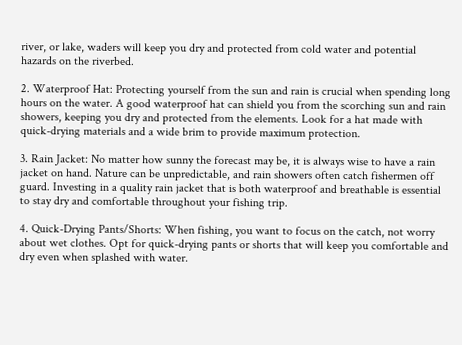river, or lake, waders will keep you dry and protected from cold water and potential hazards on the riverbed.

2. Waterproof Hat: Protecting yourself from the sun and rain is crucial when spending long hours on the water. A good waterproof hat can shield you from the scorching sun and rain showers, keeping you dry and protected from the elements. Look for a hat made with quick-drying materials and a wide brim to provide maximum protection.

3. Rain Jacket: No matter how sunny the forecast may be, it is always wise to have a rain jacket on hand. Nature can be unpredictable, and rain showers often catch fishermen off guard. Investing in a quality rain jacket that is both waterproof and breathable is essential to stay dry and comfortable throughout your fishing trip.

4. Quick-Drying Pants/Shorts: When fishing, you want to focus on the catch, not worry about wet clothes. Opt for quick-drying pants or shorts that will keep you comfortable and dry even when splashed with water.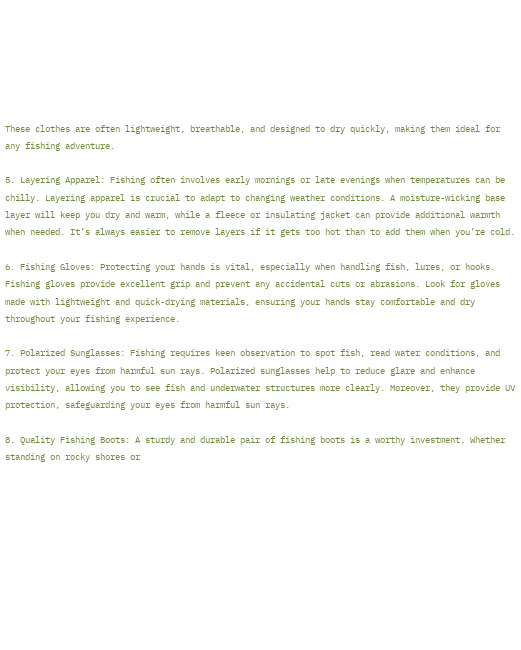These clothes are often lightweight, breathable, and designed to dry quickly, making them ideal for any fishing adventure.

5. Layering Apparel: Fishing often involves early mornings or late evenings when temperatures can be chilly. Layering apparel is crucial to adapt to changing weather conditions. A moisture-wicking base layer will keep you dry and warm, while a fleece or insulating jacket can provide additional warmth when needed. It’s always easier to remove layers if it gets too hot than to add them when you’re cold.

6. Fishing Gloves: Protecting your hands is vital, especially when handling fish, lures, or hooks. Fishing gloves provide excellent grip and prevent any accidental cuts or abrasions. Look for gloves made with lightweight and quick-drying materials, ensuring your hands stay comfortable and dry throughout your fishing experience.

7. Polarized Sunglasses: Fishing requires keen observation to spot fish, read water conditions, and protect your eyes from harmful sun rays. Polarized sunglasses help to reduce glare and enhance visibility, allowing you to see fish and underwater structures more clearly. Moreover, they provide UV protection, safeguarding your eyes from harmful sun rays.

8. Quality Fishing Boots: A sturdy and durable pair of fishing boots is a worthy investment. Whether standing on rocky shores or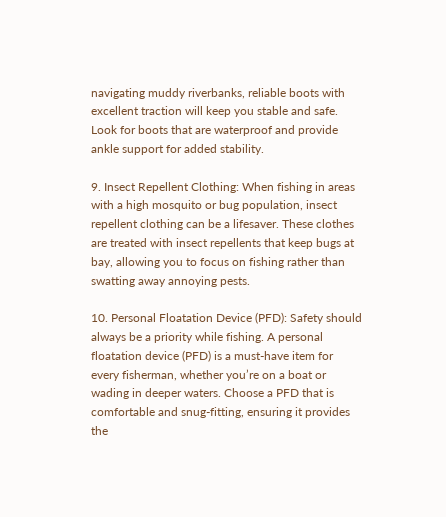navigating muddy riverbanks, reliable boots with excellent traction will keep you stable and safe. Look for boots that are waterproof and provide ankle support for added stability.

9. Insect Repellent Clothing: When fishing in areas with a high mosquito or bug population, insect repellent clothing can be a lifesaver. These clothes are treated with insect repellents that keep bugs at bay, allowing you to focus on fishing rather than swatting away annoying pests.

10. Personal Floatation Device (PFD): Safety should always be a priority while fishing. A personal floatation device (PFD) is a must-have item for every fisherman, whether you’re on a boat or wading in deeper waters. Choose a PFD that is comfortable and snug-fitting, ensuring it provides the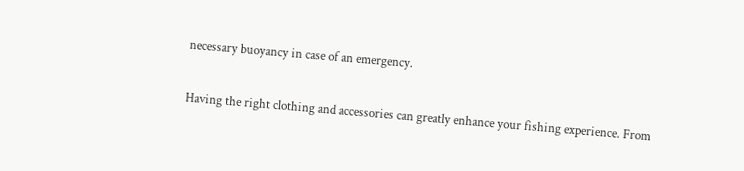necessary buoyancy in case of an emergency.

Having the right clothing and accessories can greatly enhance your fishing experience. From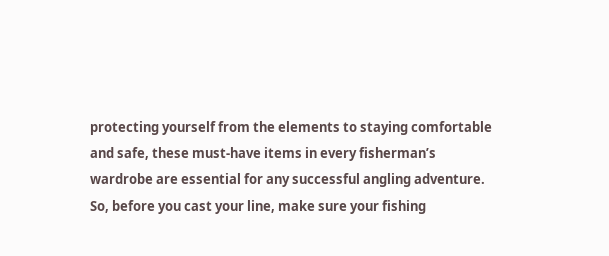protecting yourself from the elements to staying comfortable and safe, these must-have items in every fisherman’s wardrobe are essential for any successful angling adventure. So, before you cast your line, make sure your fishing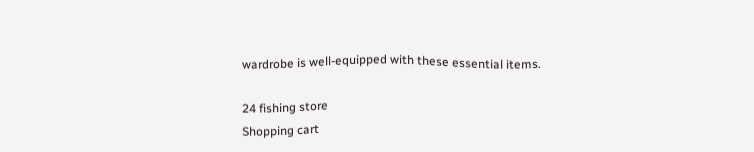wardrobe is well-equipped with these essential items.

24 fishing store
Shopping cart